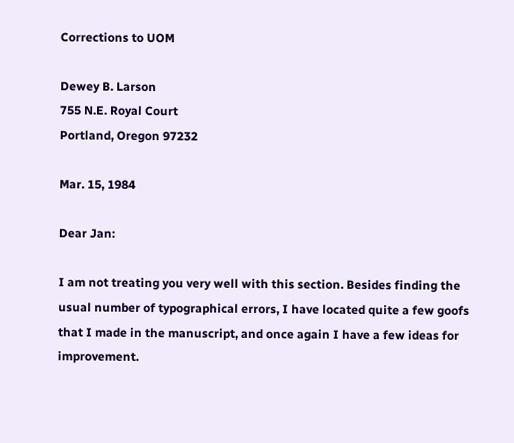Corrections to UOM

Dewey B. Larson
755 N.E. Royal Court
Portland, Oregon 97232

Mar. 15, 1984

Dear Jan:

I am not treating you very well with this section. Besides finding the usual number of typographical errors, I have located quite a few goofs that I made in the manuscript, and once again I have a few ideas for improvement.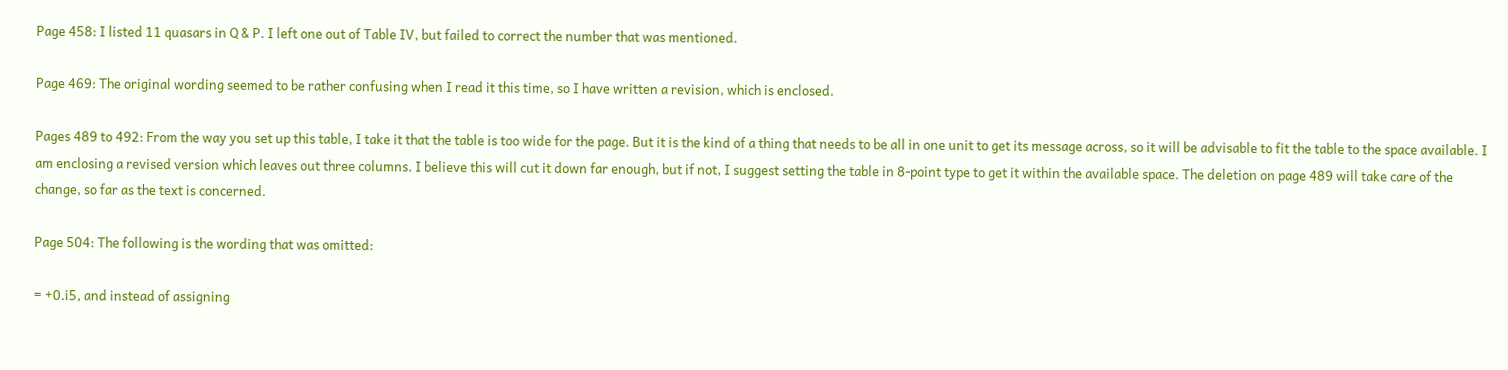Page 458: I listed 11 quasars in Q & P. I left one out of Table IV, but failed to correct the number that was mentioned.

Page 469: The original wording seemed to be rather confusing when I read it this time, so I have written a revision, which is enclosed.

Pages 489 to 492: From the way you set up this table, I take it that the table is too wide for the page. But it is the kind of a thing that needs to be all in one unit to get its message across, so it will be advisable to fit the table to the space available. I am enclosing a revised version which leaves out three columns. I believe this will cut it down far enough, but if not, I suggest setting the table in 8-point type to get it within the available space. The deletion on page 489 will take care of the change, so far as the text is concerned.

Page 504: The following is the wording that was omitted:

= +0.i5, and instead of assigning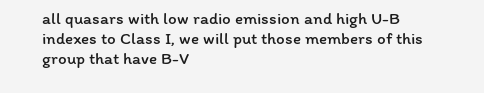all quasars with low radio emission and high U-B indexes to Class I, we will put those members of this group that have B-V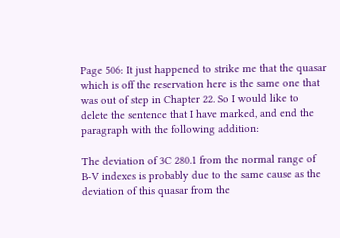Page 506: It just happened to strike me that the quasar which is off the reservation here is the same one that was out of step in Chapter 22. So I would like to delete the sentence that I have marked, and end the paragraph with the following addition:

The deviation of 3C 280.1 from the normal range of B-V indexes is probably due to the same cause as the deviation of this quasar from the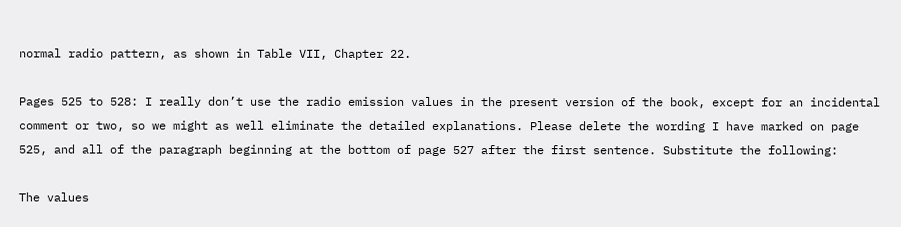normal radio pattern, as shown in Table VII, Chapter 22.

Pages 525 to 528: I really don’t use the radio emission values in the present version of the book, except for an incidental comment or two, so we might as well eliminate the detailed explanations. Please delete the wording I have marked on page 525, and all of the paragraph beginning at the bottom of page 527 after the first sentence. Substitute the following:

The values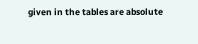given in the tables are absolute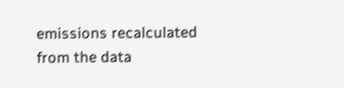emissions recalculated from the data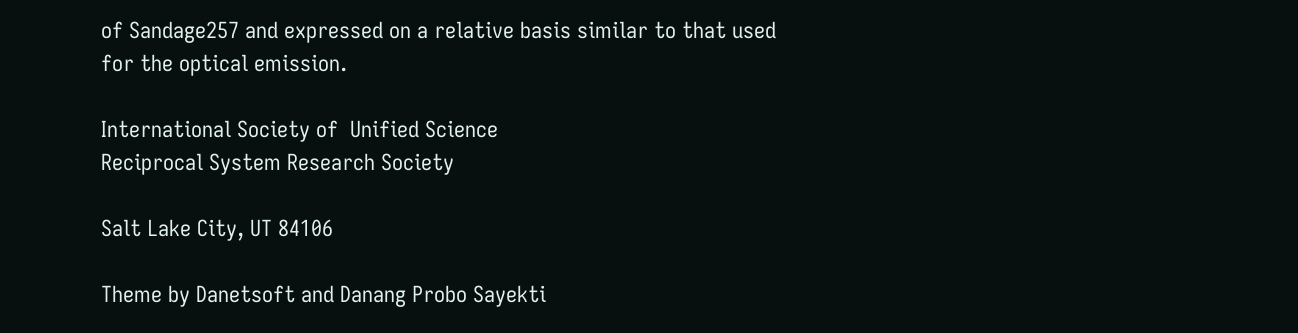of Sandage257 and expressed on a relative basis similar to that used for the optical emission.

International Society of  Unified Science
Reciprocal System Research Society

Salt Lake City, UT 84106

Theme by Danetsoft and Danang Probo Sayekti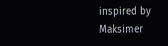inspired by Maksimer